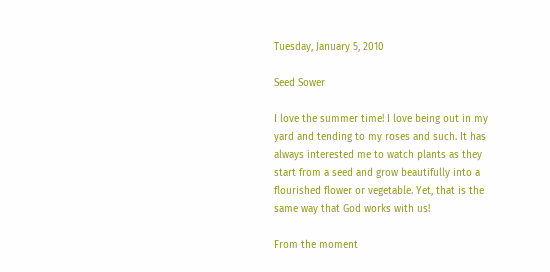Tuesday, January 5, 2010

Seed Sower

I love the summer time! I love being out in my yard and tending to my roses and such. It has always interested me to watch plants as they start from a seed and grow beautifully into a flourished flower or vegetable. Yet, that is the same way that God works with us!

From the moment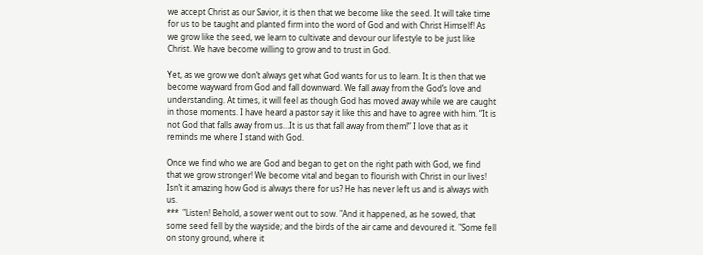we accept Christ as our Savior, it is then that we become like the seed. It will take time for us to be taught and planted firm into the word of God and with Christ Himself! As we grow like the seed, we learn to cultivate and devour our lifestyle to be just like Christ. We have become willing to grow and to trust in God.

Yet, as we grow we don’t always get what God wants for us to learn. It is then that we become wayward from God and fall downward. We fall away from the God’s love and understanding. At times, it will feel as though God has moved away while we are caught in those moments. I have heard a pastor say it like this and have to agree with him. “It is not God that falls away from us…It is us that fall away from them!” I love that as it reminds me where I stand with God.

Once we find who we are God and began to get on the right path with God, we find that we grow stronger! We become vital and began to flourish with Christ in our lives! Isn’t it amazing how God is always there for us? He has never left us and is always with us.
***  "Listen! Behold, a sower went out to sow. "And it happened, as he sowed, that some seed fell by the wayside; and the birds of the air came and devoured it. "Some fell on stony ground, where it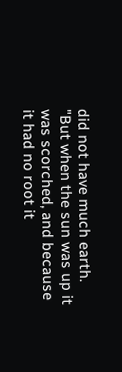did not have much earth. "But when the sun was up it was scorched, and because it had no root it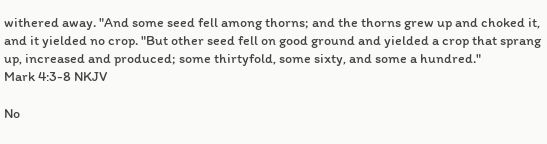withered away. "And some seed fell among thorns; and the thorns grew up and choked it, and it yielded no crop. "But other seed fell on good ground and yielded a crop that sprang up, increased and produced; some thirtyfold, some sixty, and some a hundred."
Mark 4:3-8 NKJV

No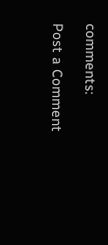comments:

Post a Comment